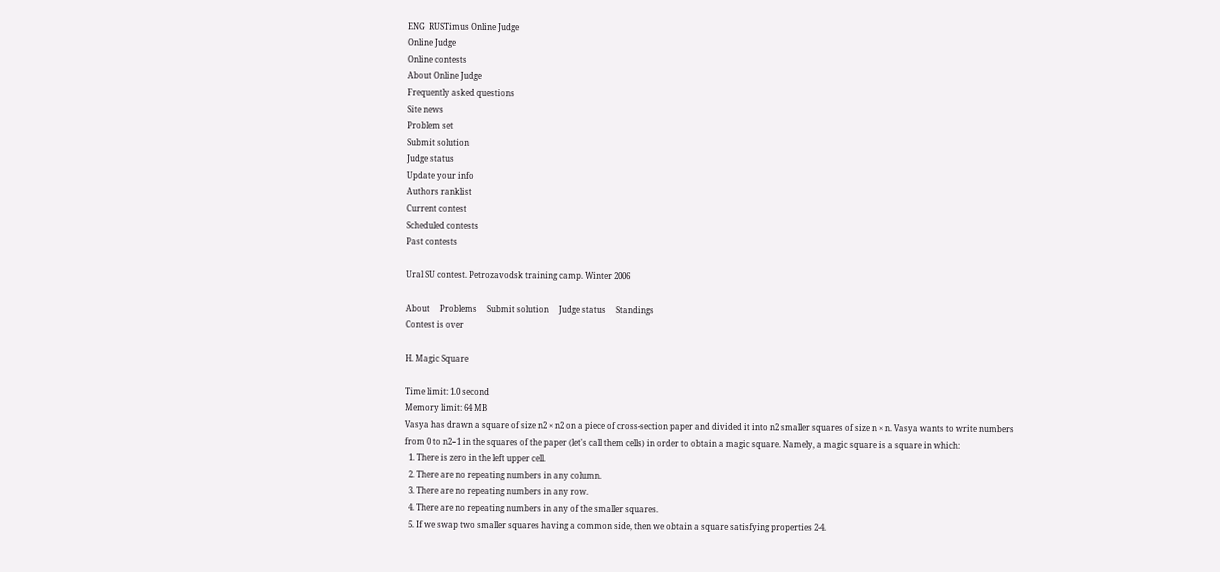ENG  RUSTimus Online Judge
Online Judge
Online contests
About Online Judge
Frequently asked questions
Site news
Problem set
Submit solution
Judge status
Update your info
Authors ranklist
Current contest
Scheduled contests
Past contests

Ural SU contest. Petrozavodsk training camp. Winter 2006

About     Problems     Submit solution     Judge status     Standings
Contest is over

H. Magic Square

Time limit: 1.0 second
Memory limit: 64 MB
Vasya has drawn a square of size n2 × n2 on a piece of cross-section paper and divided it into n2 smaller squares of size n × n. Vasya wants to write numbers from 0 to n2−1 in the squares of the paper (let's call them cells) in order to obtain a magic square. Namely, a magic square is a square in which:
  1. There is zero in the left upper cell.
  2. There are no repeating numbers in any column.
  3. There are no repeating numbers in any row.
  4. There are no repeating numbers in any of the smaller squares.
  5. If we swap two smaller squares having a common side, then we obtain a square satisfying properties 2-4.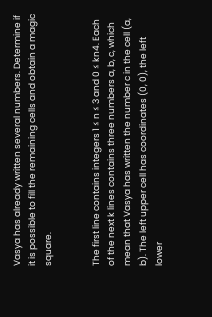Vasya has already written several numbers. Determine if it is possible to fill the remaining cells and obtain a magic square.


The first line contains integers 1 ≤ n ≤ 3 and 0 ≤ kn4. Each of the next k lines contains three numbers a, b, c, which mean that Vasya has written the number c in the cell (a, b). The left upper cell has coordinates (0, 0), the left lower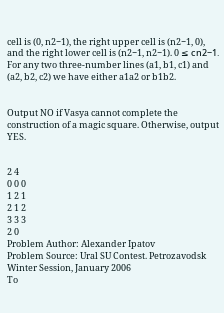cell is (0, n2−1), the right upper cell is (n2−1, 0), and the right lower cell is (n2−1, n2−1). 0 ≤ сn2−1. For any two three-number lines (a1, b1, c1) and (a2, b2, c2) we have either a1a2 or b1b2.


Output NO if Vasya cannot complete the construction of a magic square. Otherwise, output YES.


2 4
0 0 0
1 2 1
2 1 2
3 3 3
2 0
Problem Author: Alexander Ipatov
Problem Source: Ural SU Contest. Petrozavodsk Winter Session, January 2006
To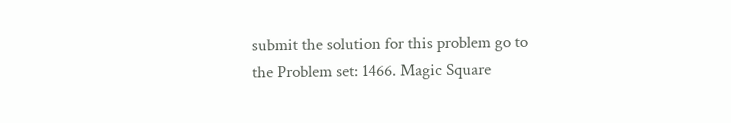submit the solution for this problem go to the Problem set: 1466. Magic Square